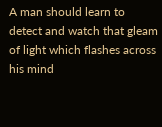A man should learn to detect and watch that gleam of light which flashes across his mind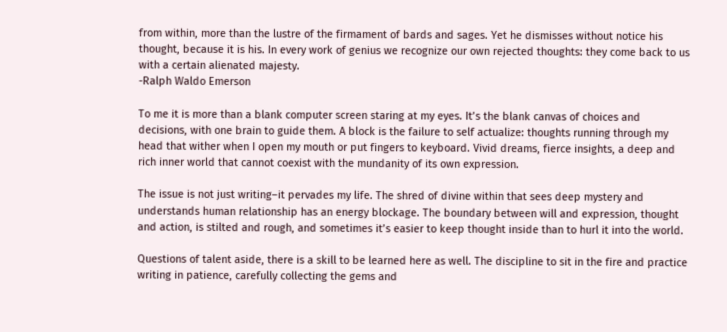from within, more than the lustre of the firmament of bards and sages. Yet he dismisses without notice his thought, because it is his. In every work of genius we recognize our own rejected thoughts: they come back to us with a certain alienated majesty.
-Ralph Waldo Emerson

To me it is more than a blank computer screen staring at my eyes. It’s the blank canvas of choices and decisions, with one brain to guide them. A block is the failure to self actualize: thoughts running through my head that wither when I open my mouth or put fingers to keyboard. Vivid dreams, fierce insights, a deep and rich inner world that cannot coexist with the mundanity of its own expression.

The issue is not just writing–it pervades my life. The shred of divine within that sees deep mystery and understands human relationship has an energy blockage. The boundary between will and expression, thought and action, is stilted and rough, and sometimes it’s easier to keep thought inside than to hurl it into the world.

Questions of talent aside, there is a skill to be learned here as well. The discipline to sit in the fire and practice writing in patience, carefully collecting the gems and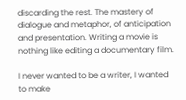discarding the rest. The mastery of dialogue and metaphor, of anticipation and presentation. Writing a movie is nothing like editing a documentary film.

I never wanted to be a writer, I wanted to make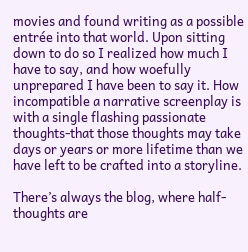movies and found writing as a possible entrée into that world. Upon sitting down to do so I realized how much I have to say, and how woefully unprepared I have been to say it. How incompatible a narrative screenplay is with a single flashing passionate thoughts-that those thoughts may take days or years or more lifetime than we have left to be crafted into a storyline.

There’s always the blog, where half-thoughts are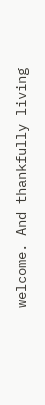welcome. And thankfully living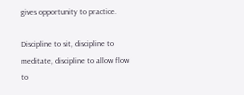gives opportunity to practice.

Discipline to sit, discipline to meditate, discipline to allow flow to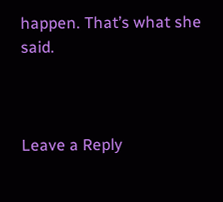happen. That’s what she said.



Leave a Reply